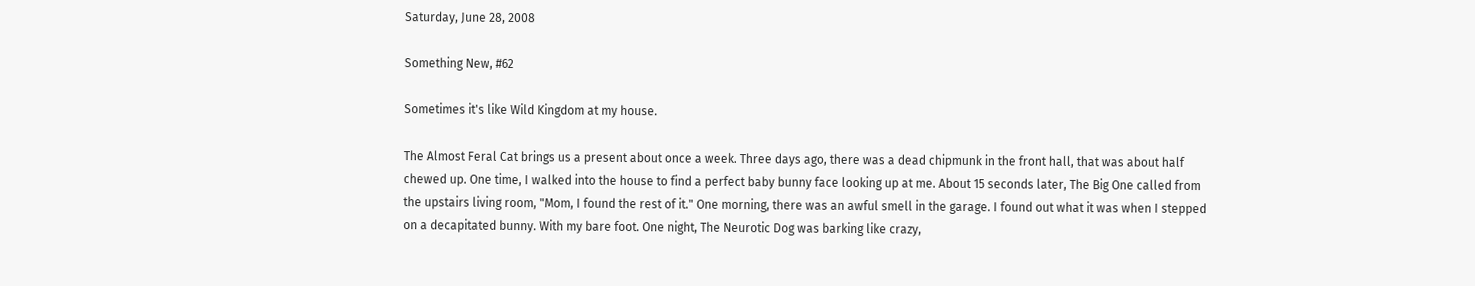Saturday, June 28, 2008

Something New, #62

Sometimes it's like Wild Kingdom at my house.

The Almost Feral Cat brings us a present about once a week. Three days ago, there was a dead chipmunk in the front hall, that was about half chewed up. One time, I walked into the house to find a perfect baby bunny face looking up at me. About 15 seconds later, The Big One called from the upstairs living room, "Mom, I found the rest of it." One morning, there was an awful smell in the garage. I found out what it was when I stepped on a decapitated bunny. With my bare foot. One night, The Neurotic Dog was barking like crazy,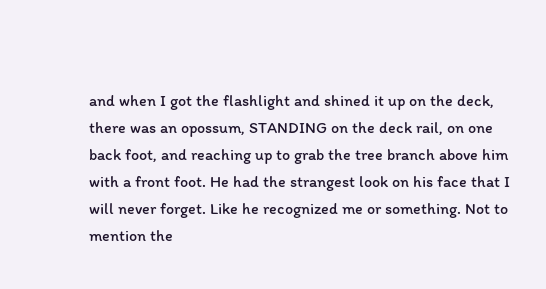and when I got the flashlight and shined it up on the deck, there was an opossum, STANDING on the deck rail, on one back foot, and reaching up to grab the tree branch above him with a front foot. He had the strangest look on his face that I will never forget. Like he recognized me or something. Not to mention the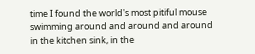time I found the world's most pitiful mouse swimming around and around and around in the kitchen sink, in the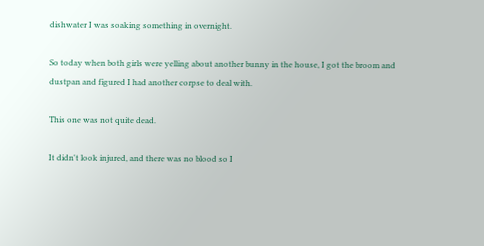dishwater I was soaking something in overnight.

So today when both girls were yelling about another bunny in the house, I got the broom and dustpan and figured I had another corpse to deal with.

This one was not quite dead.

It didn't look injured, and there was no blood so I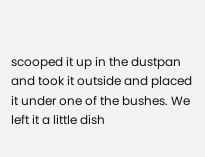scooped it up in the dustpan and took it outside and placed it under one of the bushes. We left it a little dish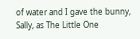of water and I gave the bunny, Sally, as The Little One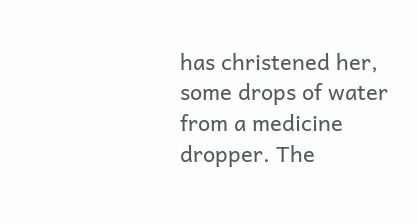has christened her, some drops of water from a medicine dropper. The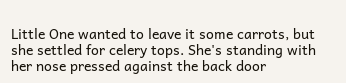Little One wanted to leave it some carrots, but she settled for celery tops. She's standing with her nose pressed against the back door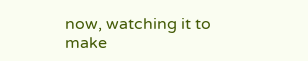now, watching it to make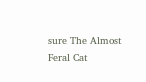sure The Almost Feral Cat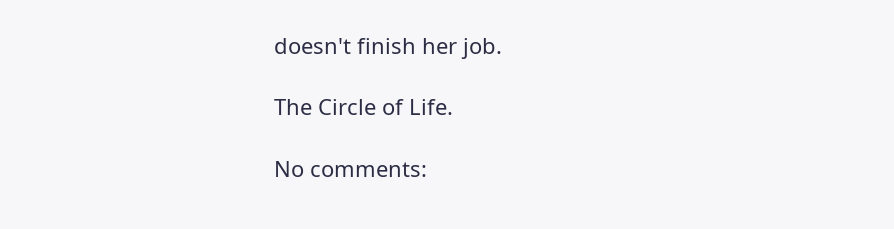doesn't finish her job.

The Circle of Life.

No comments: